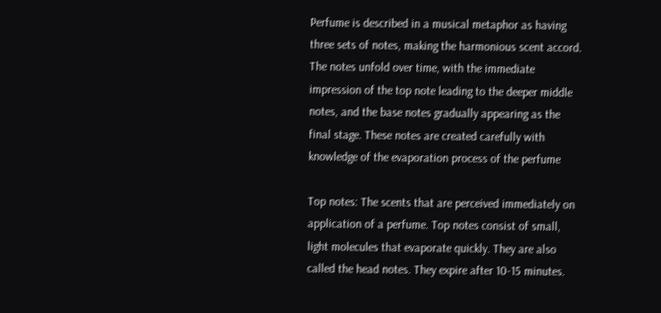Perfume is described in a musical metaphor as having three sets of notes, making the harmonious scent accord. The notes unfold over time, with the immediate impression of the top note leading to the deeper middle notes, and the base notes gradually appearing as the final stage. These notes are created carefully with knowledge of the evaporation process of the perfume

Top notes: The scents that are perceived immediately on application of a perfume. Top notes consist of small, light molecules that evaporate quickly. They are also called the head notes. They expire after 10-15 minutes.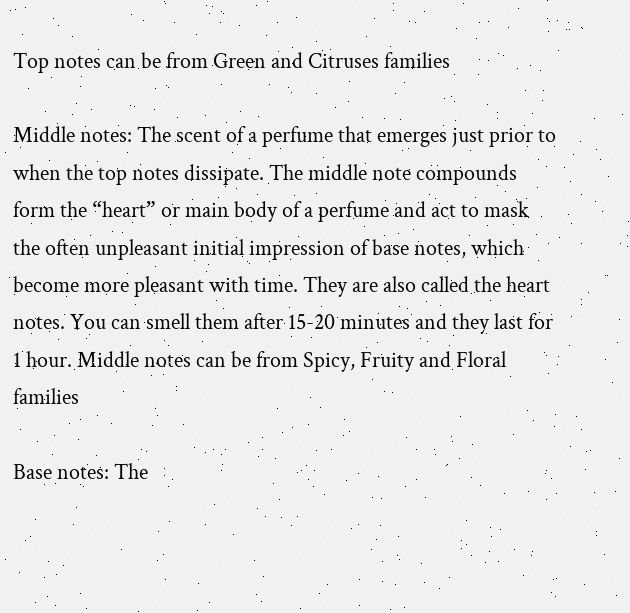Top notes can be from Green and Citruses families

Middle notes: The scent of a perfume that emerges just prior to when the top notes dissipate. The middle note compounds form the “heart” or main body of a perfume and act to mask the often unpleasant initial impression of base notes, which become more pleasant with time. They are also called the heart notes. You can smell them after 15-20 minutes and they last for 1 hour. Middle notes can be from Spicy, Fruity and Floral families

Base notes: The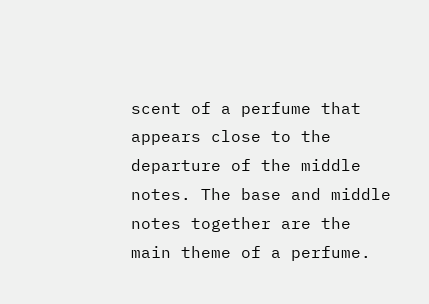scent of a perfume that appears close to the departure of the middle notes. The base and middle notes together are the main theme of a perfume.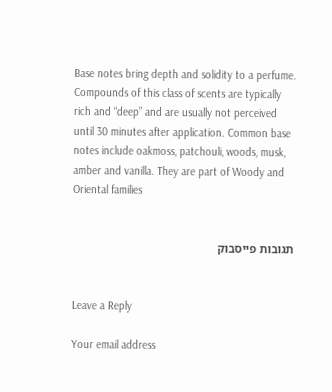Base notes bring depth and solidity to a perfume. Compounds of this class of scents are typically rich and “deep” and are usually not perceived until 30 minutes after application. Common base notes include oakmoss, patchouli, woods, musk, amber and vanilla. They are part of Woody and Oriental families


תגובות פייסבוק


Leave a Reply

Your email address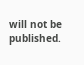will not be published.